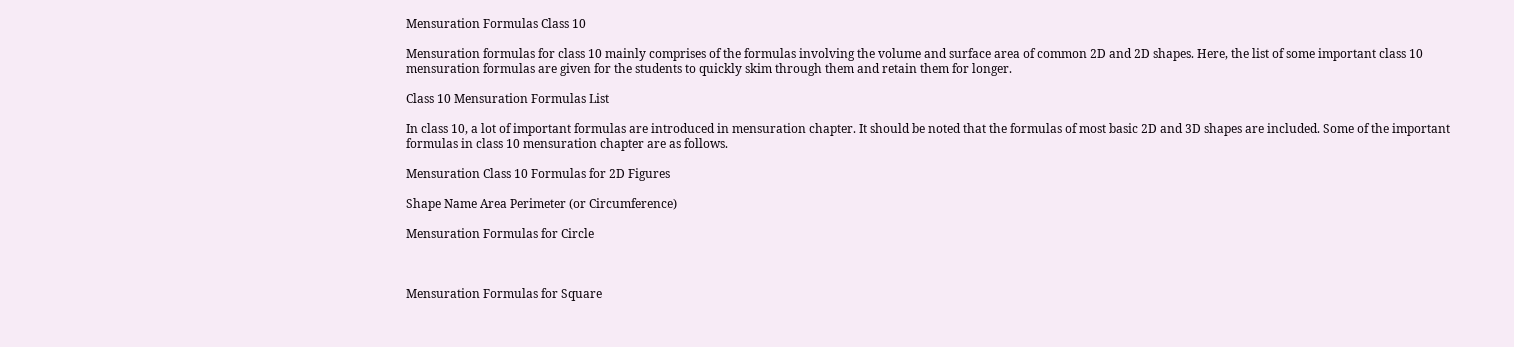Mensuration Formulas Class 10

Mensuration formulas for class 10 mainly comprises of the formulas involving the volume and surface area of common 2D and 2D shapes. Here, the list of some important class 10 mensuration formulas are given for the students to quickly skim through them and retain them for longer.

Class 10 Mensuration Formulas List

In class 10, a lot of important formulas are introduced in mensuration chapter. It should be noted that the formulas of most basic 2D and 3D shapes are included. Some of the important formulas in class 10 mensuration chapter are as follows.

Mensuration Class 10 Formulas for 2D Figures

Shape Name Area Perimeter (or Circumference)

Mensuration Formulas for Circle



Mensuration Formulas for Square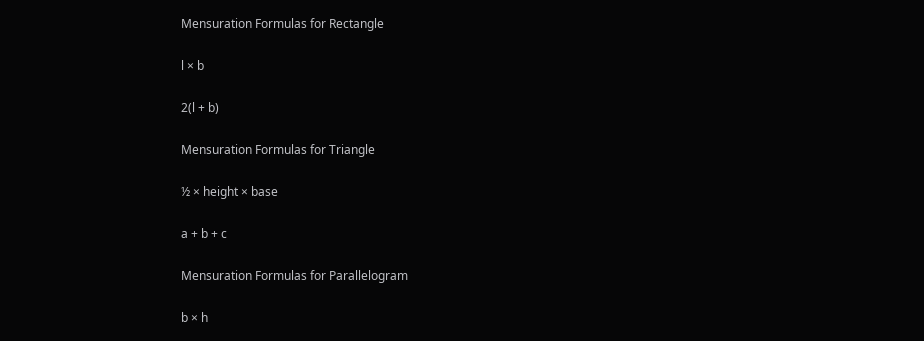Mensuration Formulas for Rectangle

l × b

2(l + b)

Mensuration Formulas for Triangle

½ × height × base

a + b + c

Mensuration Formulas for Parallelogram

b × h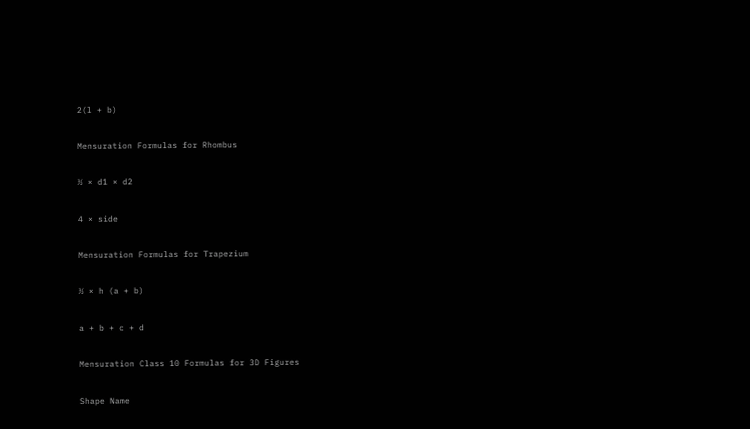2(l + b)

Mensuration Formulas for Rhombus

½ × d1 × d2

4 × side

Mensuration Formulas for Trapezium

½ × h (a + b)

a + b + c + d

Mensuration Class 10 Formulas for 3D Figures

Shape Name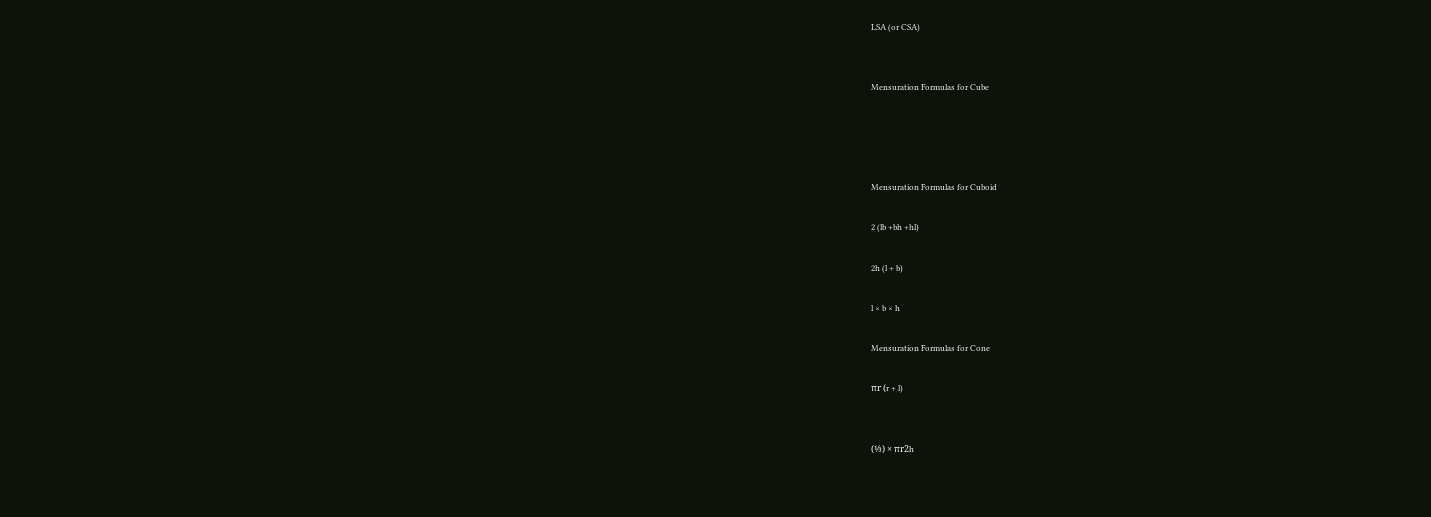LSA (or CSA)


Mensuration Formulas for Cube




Mensuration Formulas for Cuboid

2 (lb +bh +hl)

2h (l + b)

l × b × h

Mensuration Formulas for Cone

πr (r + l)


(⅓) × πr2h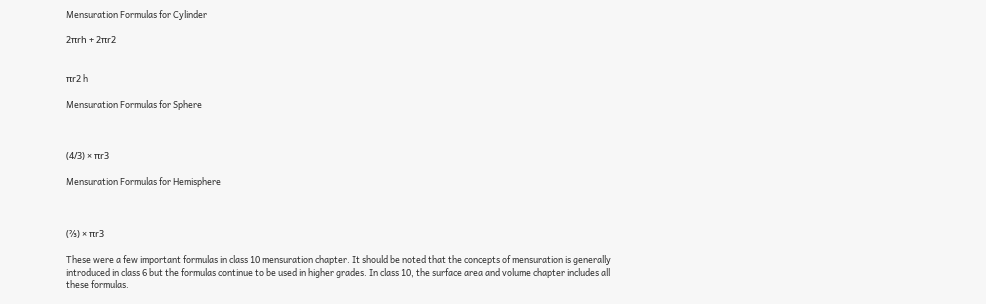Mensuration Formulas for Cylinder

2πrh + 2πr2


πr2 h

Mensuration Formulas for Sphere



(4/3) × πr3

Mensuration Formulas for Hemisphere



(⅔) × πr3

These were a few important formulas in class 10 mensuration chapter. It should be noted that the concepts of mensuration is generally introduced in class 6 but the formulas continue to be used in higher grades. In class 10, the surface area and volume chapter includes all these formulas.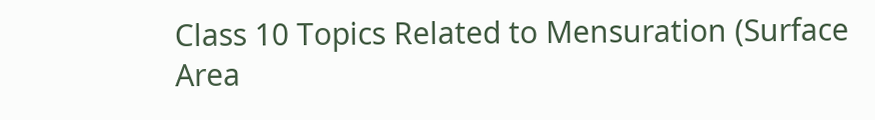Class 10 Topics Related to Mensuration (Surface Area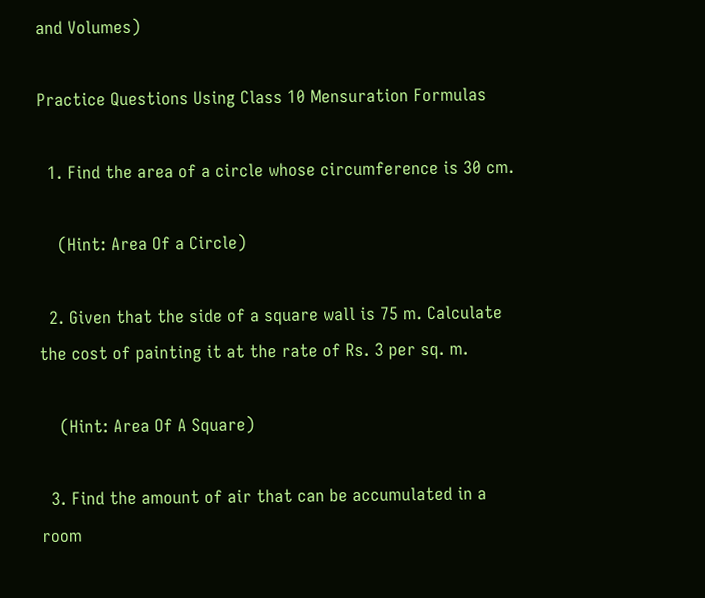and Volumes)

Practice Questions Using Class 10 Mensuration Formulas

  1. Find the area of a circle whose circumference is 30 cm.

    (Hint: Area Of a Circle)

  2. Given that the side of a square wall is 75 m. Calculate the cost of painting it at the rate of Rs. 3 per sq. m.

    (Hint: Area Of A Square)

  3. Find the amount of air that can be accumulated in a room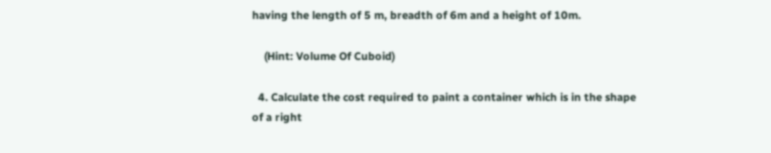having the length of 5 m, breadth of 6m and a height of 10m.

    (Hint: Volume Of Cuboid)

  4. Calculate the cost required to paint a container which is in the shape of a right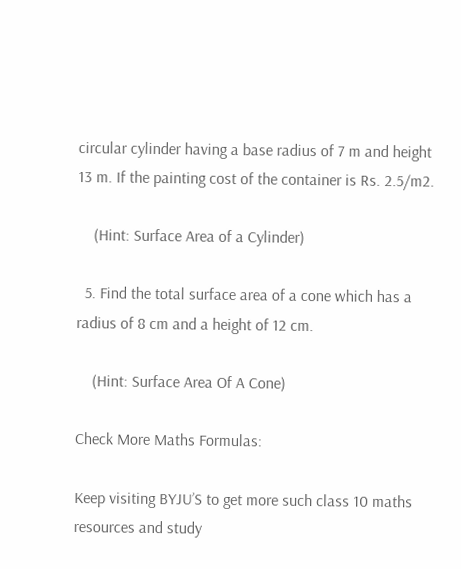circular cylinder having a base radius of 7 m and height 13 m. If the painting cost of the container is Rs. 2.5/m2.

    (Hint: Surface Area of a Cylinder)

  5. Find the total surface area of a cone which has a radius of 8 cm and a height of 12 cm.

    (Hint: Surface Area Of A Cone)

Check More Maths Formulas:

Keep visiting BYJU’S to get more such class 10 maths resources and study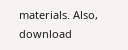materials. Also, download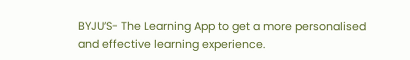BYJU’S- The Learning App to get a more personalised and effective learning experience.